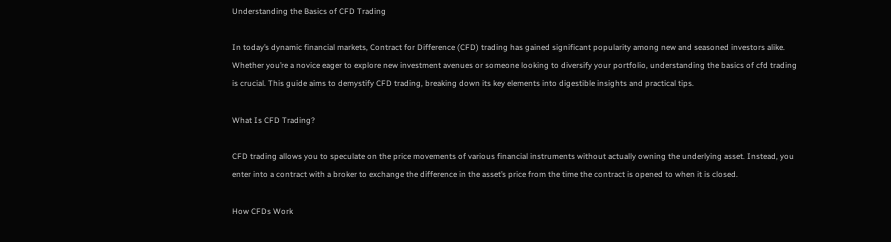Understanding the Basics of CFD Trading

In today’s dynamic financial markets, Contract for Difference (CFD) trading has gained significant popularity among new and seasoned investors alike. Whether you’re a novice eager to explore new investment avenues or someone looking to diversify your portfolio, understanding the basics of cfd trading is crucial. This guide aims to demystify CFD trading, breaking down its key elements into digestible insights and practical tips.

What Is CFD Trading?

CFD trading allows you to speculate on the price movements of various financial instruments without actually owning the underlying asset. Instead, you enter into a contract with a broker to exchange the difference in the asset’s price from the time the contract is opened to when it is closed.

How CFDs Work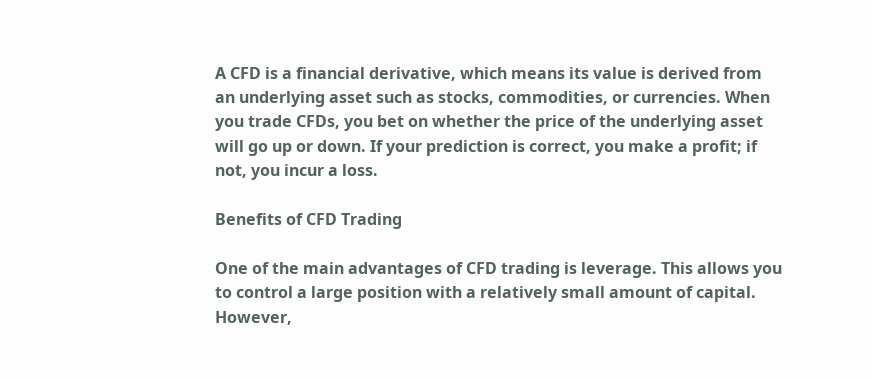A CFD is a financial derivative, which means its value is derived from an underlying asset such as stocks, commodities, or currencies. When you trade CFDs, you bet on whether the price of the underlying asset will go up or down. If your prediction is correct, you make a profit; if not, you incur a loss.

Benefits of CFD Trading

One of the main advantages of CFD trading is leverage. This allows you to control a large position with a relatively small amount of capital. However,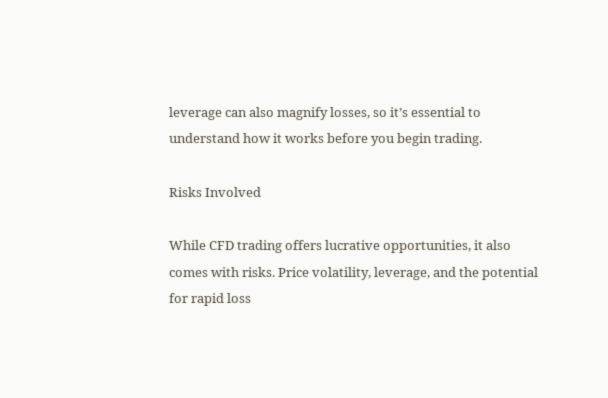leverage can also magnify losses, so it’s essential to understand how it works before you begin trading.

Risks Involved

While CFD trading offers lucrative opportunities, it also comes with risks. Price volatility, leverage, and the potential for rapid loss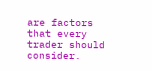are factors that every trader should consider.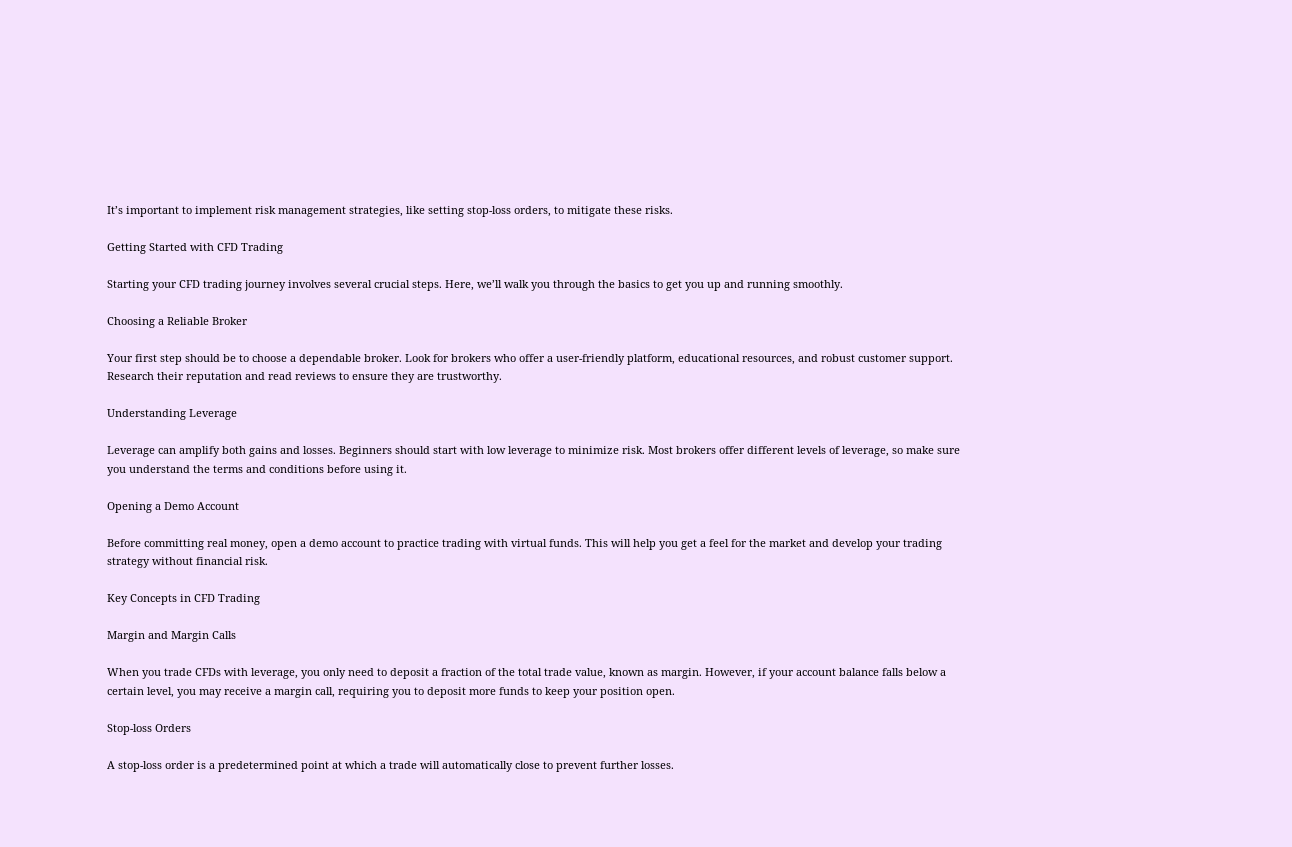It’s important to implement risk management strategies, like setting stop-loss orders, to mitigate these risks.

Getting Started with CFD Trading

Starting your CFD trading journey involves several crucial steps. Here, we’ll walk you through the basics to get you up and running smoothly.

Choosing a Reliable Broker

Your first step should be to choose a dependable broker. Look for brokers who offer a user-friendly platform, educational resources, and robust customer support. Research their reputation and read reviews to ensure they are trustworthy.

Understanding Leverage

Leverage can amplify both gains and losses. Beginners should start with low leverage to minimize risk. Most brokers offer different levels of leverage, so make sure you understand the terms and conditions before using it.

Opening a Demo Account

Before committing real money, open a demo account to practice trading with virtual funds. This will help you get a feel for the market and develop your trading strategy without financial risk.

Key Concepts in CFD Trading

Margin and Margin Calls

When you trade CFDs with leverage, you only need to deposit a fraction of the total trade value, known as margin. However, if your account balance falls below a certain level, you may receive a margin call, requiring you to deposit more funds to keep your position open.

Stop-loss Orders

A stop-loss order is a predetermined point at which a trade will automatically close to prevent further losses.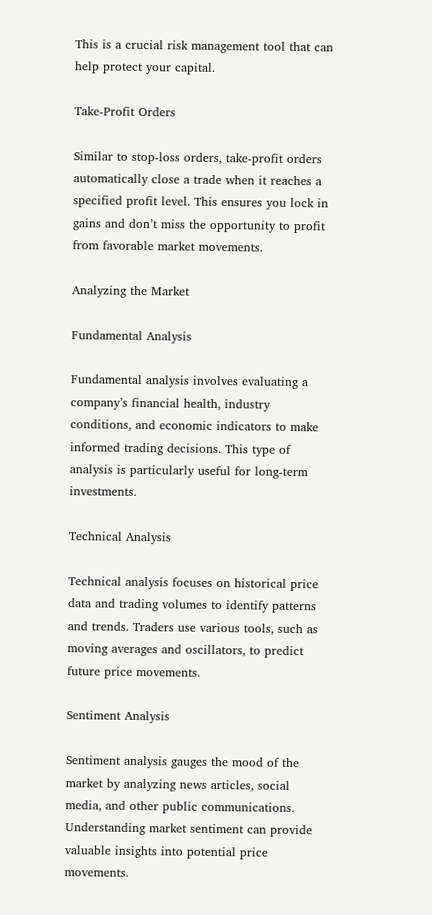This is a crucial risk management tool that can help protect your capital.

Take-Profit Orders

Similar to stop-loss orders, take-profit orders automatically close a trade when it reaches a specified profit level. This ensures you lock in gains and don’t miss the opportunity to profit from favorable market movements.

Analyzing the Market

Fundamental Analysis

Fundamental analysis involves evaluating a company’s financial health, industry conditions, and economic indicators to make informed trading decisions. This type of analysis is particularly useful for long-term investments.

Technical Analysis

Technical analysis focuses on historical price data and trading volumes to identify patterns and trends. Traders use various tools, such as moving averages and oscillators, to predict future price movements.

Sentiment Analysis

Sentiment analysis gauges the mood of the market by analyzing news articles, social media, and other public communications. Understanding market sentiment can provide valuable insights into potential price movements.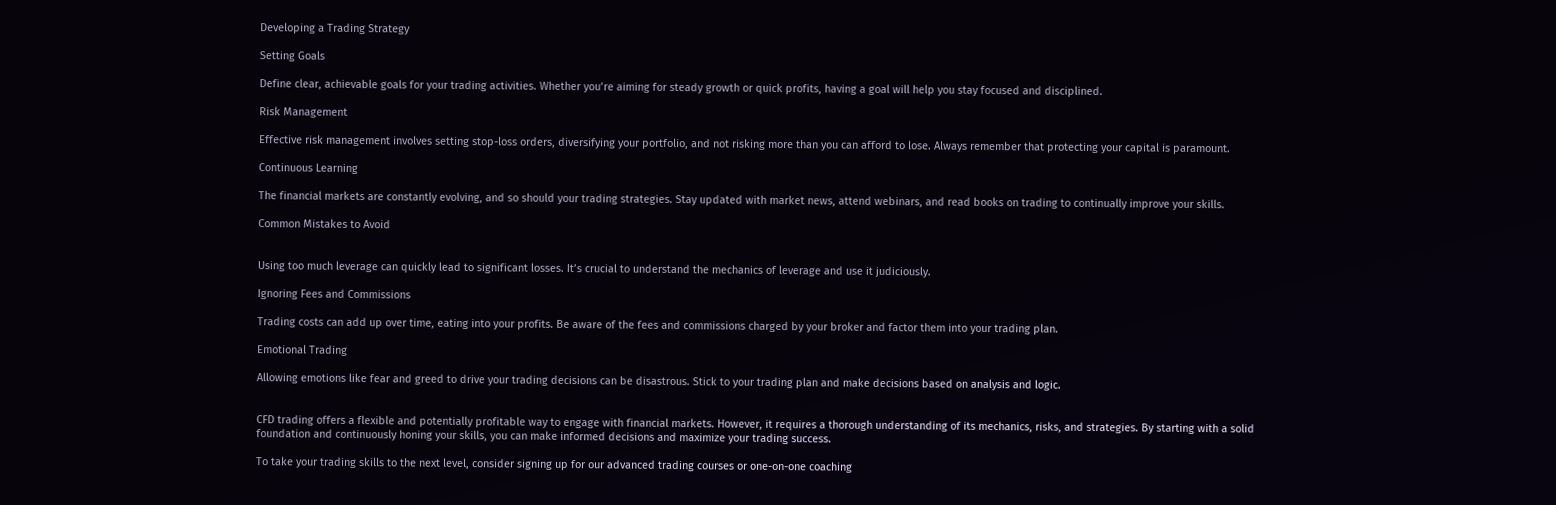Developing a Trading Strategy

Setting Goals

Define clear, achievable goals for your trading activities. Whether you’re aiming for steady growth or quick profits, having a goal will help you stay focused and disciplined.

Risk Management

Effective risk management involves setting stop-loss orders, diversifying your portfolio, and not risking more than you can afford to lose. Always remember that protecting your capital is paramount.

Continuous Learning

The financial markets are constantly evolving, and so should your trading strategies. Stay updated with market news, attend webinars, and read books on trading to continually improve your skills.

Common Mistakes to Avoid


Using too much leverage can quickly lead to significant losses. It’s crucial to understand the mechanics of leverage and use it judiciously.

Ignoring Fees and Commissions

Trading costs can add up over time, eating into your profits. Be aware of the fees and commissions charged by your broker and factor them into your trading plan.

Emotional Trading

Allowing emotions like fear and greed to drive your trading decisions can be disastrous. Stick to your trading plan and make decisions based on analysis and logic.


CFD trading offers a flexible and potentially profitable way to engage with financial markets. However, it requires a thorough understanding of its mechanics, risks, and strategies. By starting with a solid foundation and continuously honing your skills, you can make informed decisions and maximize your trading success.

To take your trading skills to the next level, consider signing up for our advanced trading courses or one-on-one coaching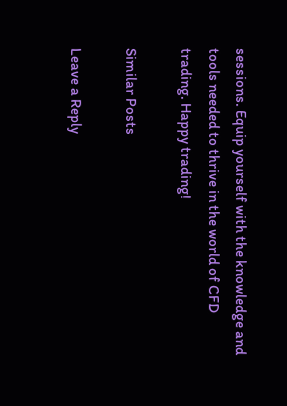sessions. Equip yourself with the knowledge and tools needed to thrive in the world of CFD trading. Happy trading!

Similar Posts

Leave a Reply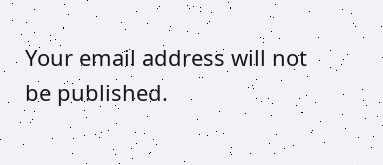Your email address will not be published.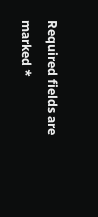Required fields are marked *